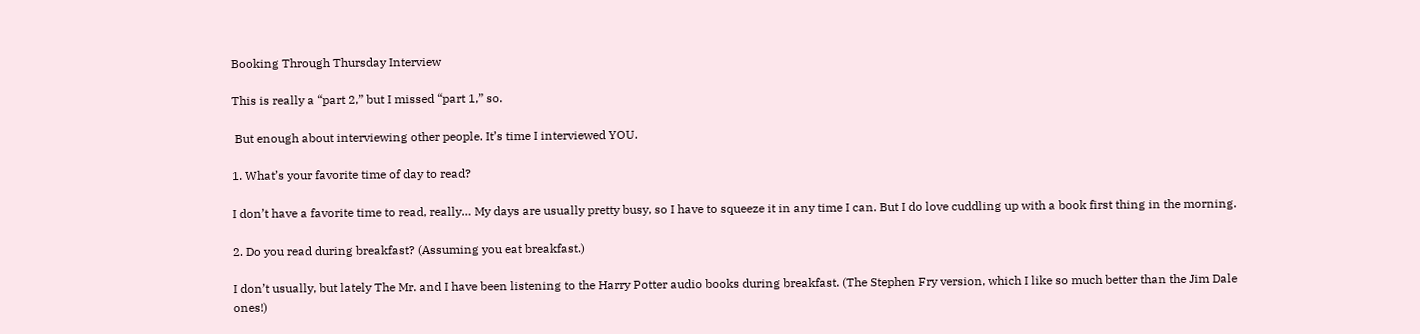Booking Through Thursday Interview

This is really a “part 2,” but I missed “part 1,” so.

 But enough about interviewing other people. It’s time I interviewed YOU.

1. What’s your favorite time of day to read?

I don’t have a favorite time to read, really… My days are usually pretty busy, so I have to squeeze it in any time I can. But I do love cuddling up with a book first thing in the morning.

2. Do you read during breakfast? (Assuming you eat breakfast.)

I don’t usually, but lately The Mr. and I have been listening to the Harry Potter audio books during breakfast. (The Stephen Fry version, which I like so much better than the Jim Dale ones!)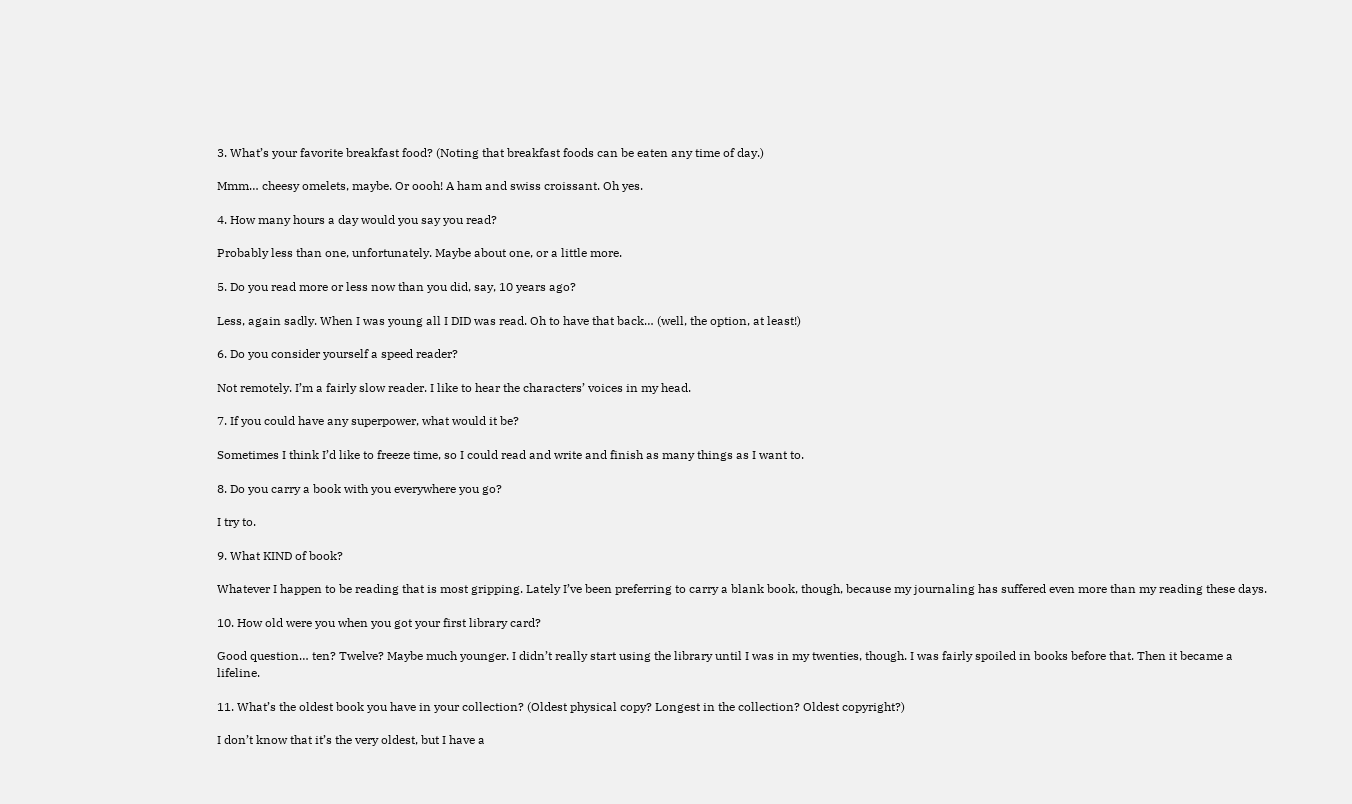3. What’s your favorite breakfast food? (Noting that breakfast foods can be eaten any time of day.)

Mmm… cheesy omelets, maybe. Or oooh! A ham and swiss croissant. Oh yes.

4. How many hours a day would you say you read?

Probably less than one, unfortunately. Maybe about one, or a little more.

5. Do you read more or less now than you did, say, 10 years ago?

Less, again sadly. When I was young all I DID was read. Oh to have that back… (well, the option, at least!)

6. Do you consider yourself a speed reader?

Not remotely. I’m a fairly slow reader. I like to hear the characters’ voices in my head.

7. If you could have any superpower, what would it be?

Sometimes I think I’d like to freeze time, so I could read and write and finish as many things as I want to.

8. Do you carry a book with you everywhere you go?

I try to.

9. What KIND of book?

Whatever I happen to be reading that is most gripping. Lately I’ve been preferring to carry a blank book, though, because my journaling has suffered even more than my reading these days.

10. How old were you when you got your first library card?

Good question… ten? Twelve? Maybe much younger. I didn’t really start using the library until I was in my twenties, though. I was fairly spoiled in books before that. Then it became a lifeline.

11. What’s the oldest book you have in your collection? (Oldest physical copy? Longest in the collection? Oldest copyright?)

I don’t know that it’s the very oldest, but I have a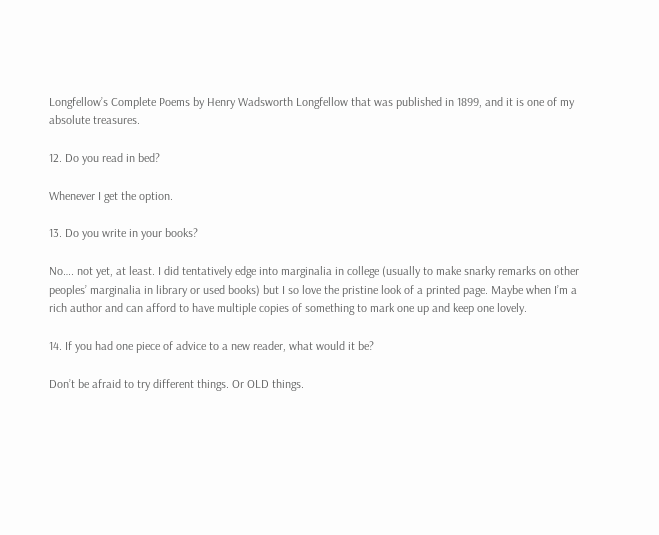Longfellow’s Complete Poems by Henry Wadsworth Longfellow that was published in 1899, and it is one of my absolute treasures.

12. Do you read in bed?

Whenever I get the option.

13. Do you write in your books?

No…. not yet, at least. I did tentatively edge into marginalia in college (usually to make snarky remarks on other peoples’ marginalia in library or used books) but I so love the pristine look of a printed page. Maybe when I’m a rich author and can afford to have multiple copies of something to mark one up and keep one lovely.

14. If you had one piece of advice to a new reader, what would it be?

Don’t be afraid to try different things. Or OLD things.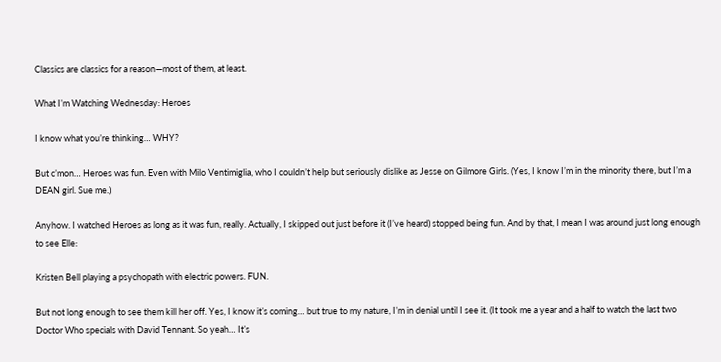Classics are classics for a reason—most of them, at least.

What I’m Watching Wednesday: Heroes

I know what you’re thinking… WHY?

But c’mon… Heroes was fun. Even with Milo Ventimiglia, who I couldn’t help but seriously dislike as Jesse on Gilmore Girls. (Yes, I know I’m in the minority there, but I’m a DEAN girl. Sue me.)

Anyhow. I watched Heroes as long as it was fun, really. Actually, I skipped out just before it (I’ve heard) stopped being fun. And by that, I mean I was around just long enough to see Elle:

Kristen Bell playing a psychopath with electric powers. FUN.

But not long enough to see them kill her off. Yes, I know it’s coming… but true to my nature, I’m in denial until I see it. (It took me a year and a half to watch the last two Doctor Who specials with David Tennant. So yeah… It’s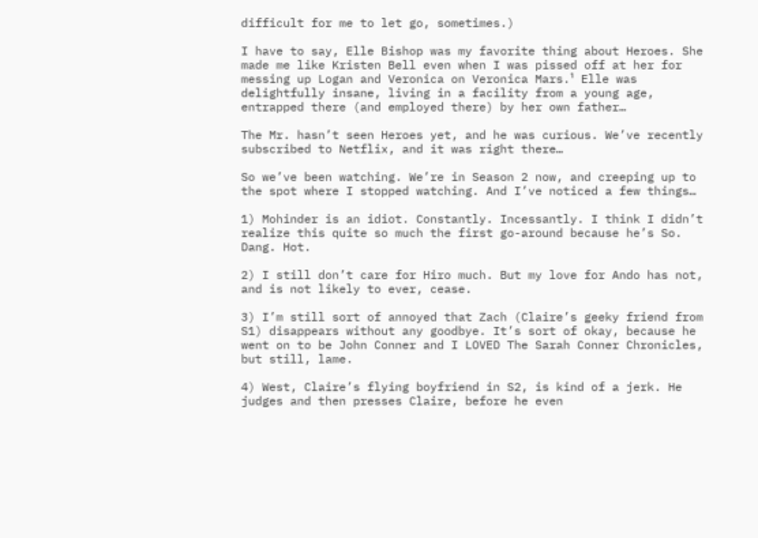difficult for me to let go, sometimes.)

I have to say, Elle Bishop was my favorite thing about Heroes. She made me like Kristen Bell even when I was pissed off at her for messing up Logan and Veronica on Veronica Mars.¹ Elle was delightfully insane, living in a facility from a young age, entrapped there (and employed there) by her own father…

The Mr. hasn’t seen Heroes yet, and he was curious. We’ve recently subscribed to Netflix, and it was right there…

So we’ve been watching. We’re in Season 2 now, and creeping up to the spot where I stopped watching. And I’ve noticed a few things…

1) Mohinder is an idiot. Constantly. Incessantly. I think I didn’t realize this quite so much the first go-around because he’s So. Dang. Hot.

2) I still don’t care for Hiro much. But my love for Ando has not, and is not likely to ever, cease.

3) I’m still sort of annoyed that Zach (Claire’s geeky friend from S1) disappears without any goodbye. It’s sort of okay, because he went on to be John Conner and I LOVED The Sarah Conner Chronicles, but still, lame.

4) West, Claire’s flying boyfriend in S2, is kind of a jerk. He judges and then presses Claire, before he even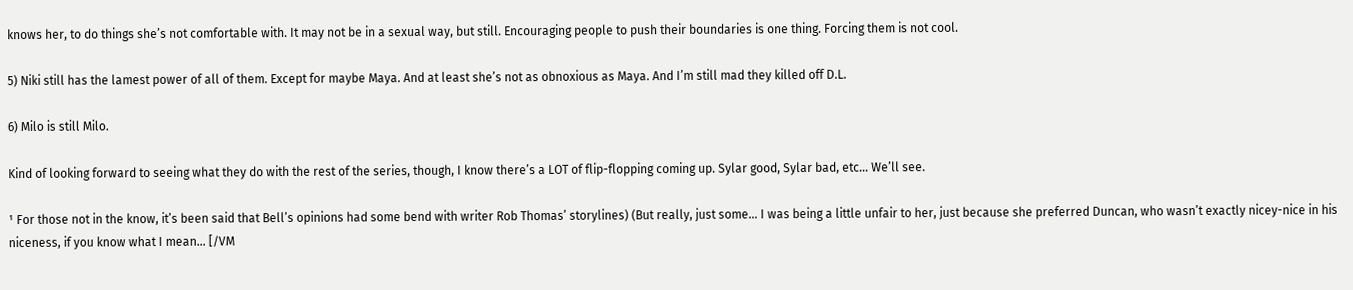knows her, to do things she’s not comfortable with. It may not be in a sexual way, but still. Encouraging people to push their boundaries is one thing. Forcing them is not cool.

5) Niki still has the lamest power of all of them. Except for maybe Maya. And at least she’s not as obnoxious as Maya. And I’m still mad they killed off D.L.

6) Milo is still Milo.

Kind of looking forward to seeing what they do with the rest of the series, though, I know there’s a LOT of flip-flopping coming up. Sylar good, Sylar bad, etc… We’ll see.

¹ For those not in the know, it’s been said that Bell’s opinions had some bend with writer Rob Thomas’ storylines) (But really, just some… I was being a little unfair to her, just because she preferred Duncan, who wasn’t exactly nicey-nice in his niceness, if you know what I mean… [/VM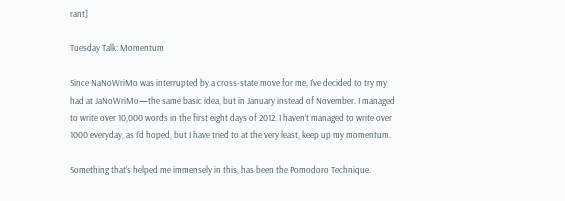rant]

Tuesday Talk: Momentum

Since NaNoWriMo was interrupted by a cross-state move for me, I’ve decided to try my had at JaNoWriMo—the same basic idea, but in January instead of November. I managed to write over 10,000 words in the first eight days of 2012. I haven’t managed to write over 1000 everyday, as I’d hoped, but I have tried to at the very least, keep up my momentum.

Something that’s helped me immensely in this, has been the Pomodoro Technique.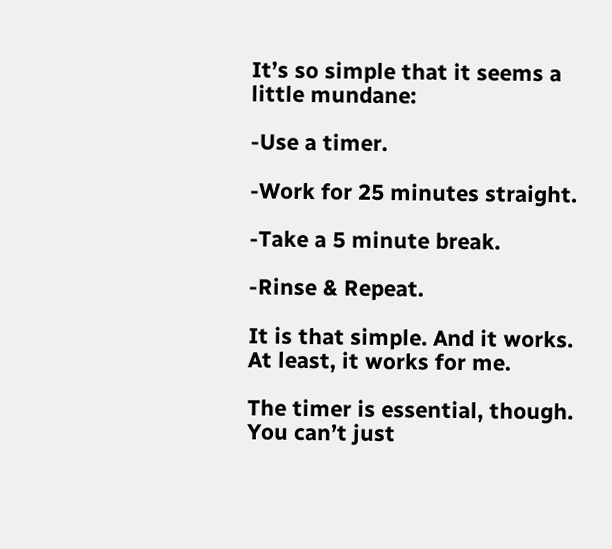It’s so simple that it seems a little mundane:

-Use a timer.

-Work for 25 minutes straight.

-Take a 5 minute break.

-Rinse & Repeat.

It is that simple. And it works. At least, it works for me.

The timer is essential, though. You can’t just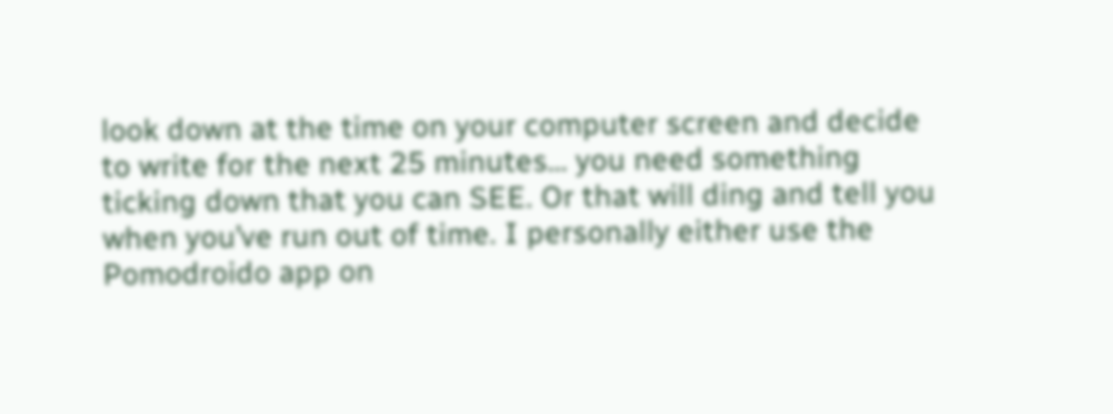look down at the time on your computer screen and decide to write for the next 25 minutes… you need something ticking down that you can SEE. Or that will ding and tell you when you’ve run out of time. I personally either use the Pomodroido app on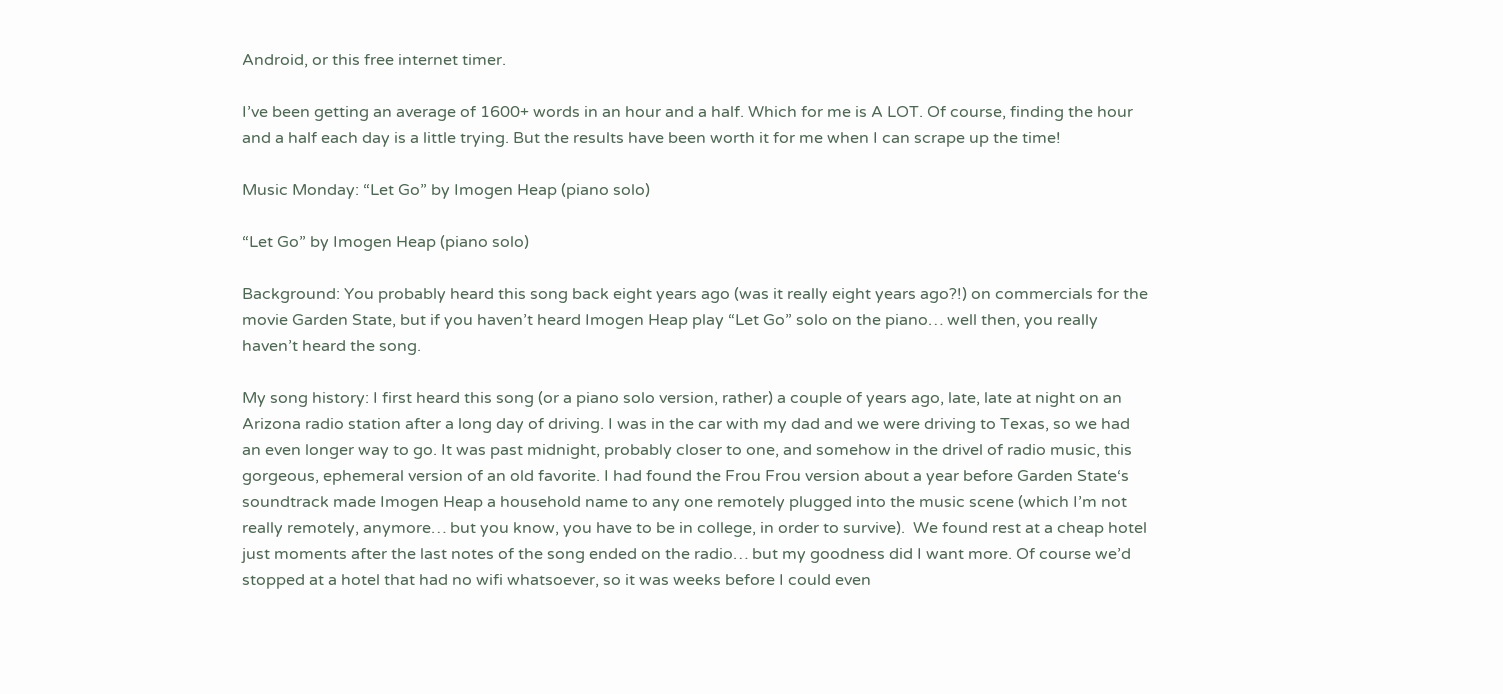Android, or this free internet timer.

I’ve been getting an average of 1600+ words in an hour and a half. Which for me is A LOT. Of course, finding the hour and a half each day is a little trying. But the results have been worth it for me when I can scrape up the time!

Music Monday: “Let Go” by Imogen Heap (piano solo)

“Let Go” by Imogen Heap (piano solo)

Background: You probably heard this song back eight years ago (was it really eight years ago?!) on commercials for the movie Garden State, but if you haven’t heard Imogen Heap play “Let Go” solo on the piano… well then, you really haven’t heard the song.

My song history: I first heard this song (or a piano solo version, rather) a couple of years ago, late, late at night on an Arizona radio station after a long day of driving. I was in the car with my dad and we were driving to Texas, so we had an even longer way to go. It was past midnight, probably closer to one, and somehow in the drivel of radio music, this gorgeous, ephemeral version of an old favorite. I had found the Frou Frou version about a year before Garden State‘s soundtrack made Imogen Heap a household name to any one remotely plugged into the music scene (which I’m not really remotely, anymore… but you know, you have to be in college, in order to survive).  We found rest at a cheap hotel just moments after the last notes of the song ended on the radio… but my goodness did I want more. Of course we’d stopped at a hotel that had no wifi whatsoever, so it was weeks before I could even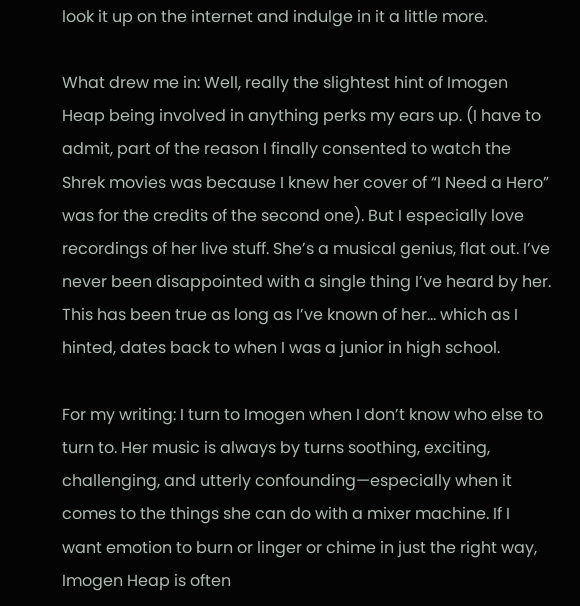look it up on the internet and indulge in it a little more.

What drew me in: Well, really the slightest hint of Imogen Heap being involved in anything perks my ears up. (I have to admit, part of the reason I finally consented to watch the Shrek movies was because I knew her cover of “I Need a Hero” was for the credits of the second one). But I especially love recordings of her live stuff. She’s a musical genius, flat out. I’ve never been disappointed with a single thing I’ve heard by her. This has been true as long as I’ve known of her… which as I hinted, dates back to when I was a junior in high school.

For my writing: I turn to Imogen when I don’t know who else to turn to. Her music is always by turns soothing, exciting, challenging, and utterly confounding—especially when it comes to the things she can do with a mixer machine. If I want emotion to burn or linger or chime in just the right way, Imogen Heap is often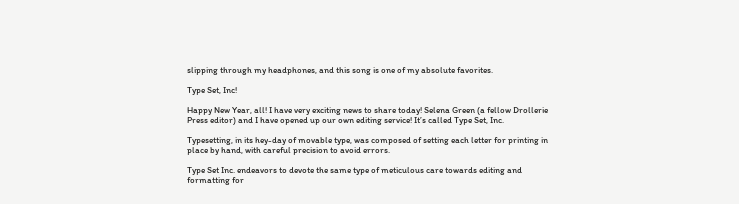slipping through my headphones, and this song is one of my absolute favorites.

Type Set, Inc!

Happy New Year, all! I have very exciting news to share today! Selena Green (a fellow Drollerie Press editor) and I have opened up our own editing service! It’s called Type Set, Inc.

Typesetting, in its hey-day of movable type, was composed of setting each letter for printing in place by hand, with careful precision to avoid errors.

Type Set Inc. endeavors to devote the same type of meticulous care towards editing and formatting for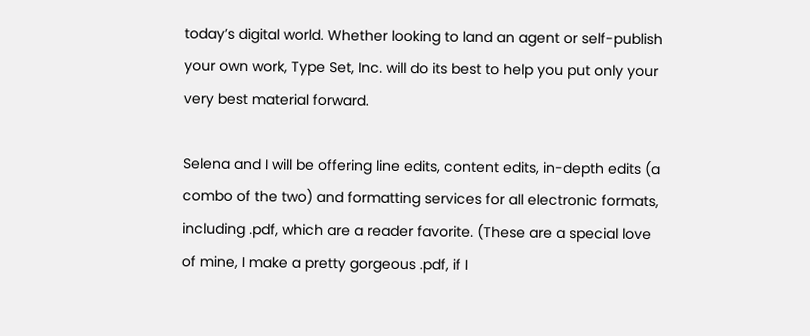today’s digital world. Whether looking to land an agent or self-publish your own work, Type Set, Inc. will do its best to help you put only your very best material forward.

Selena and I will be offering line edits, content edits, in-depth edits (a combo of the two) and formatting services for all electronic formats, including .pdf, which are a reader favorite. (These are a special love of mine, I make a pretty gorgeous .pdf, if I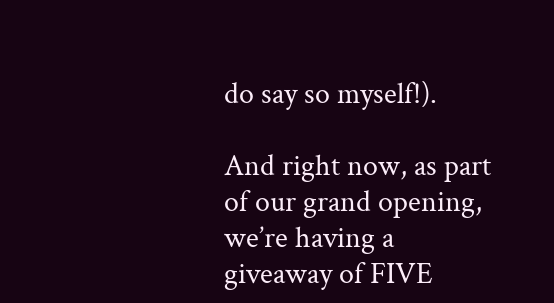do say so myself!).

And right now, as part of our grand opening, we’re having a giveaway of FIVE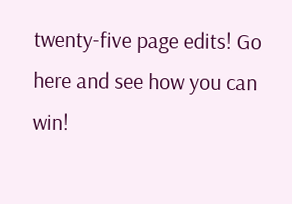twenty-five page edits! Go here and see how you can win!